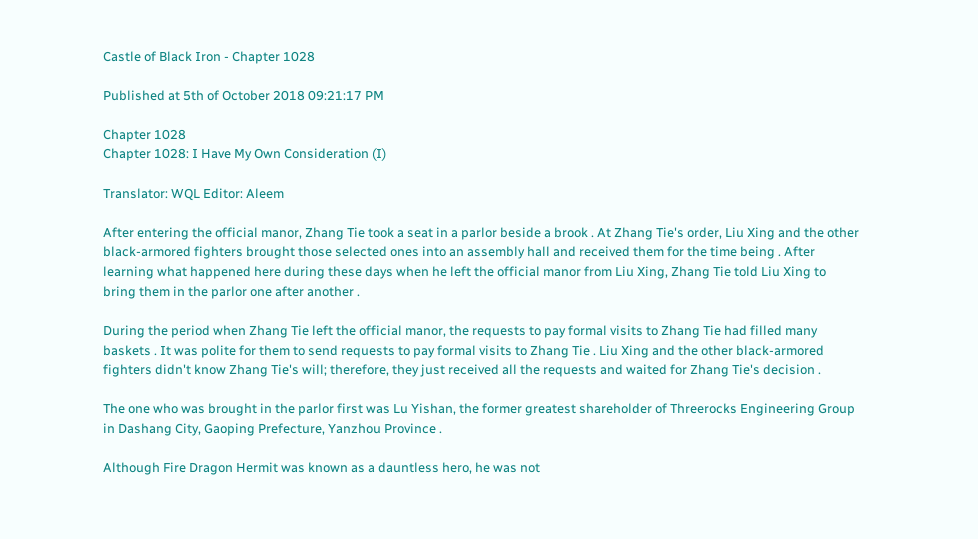Castle of Black Iron - Chapter 1028

Published at 5th of October 2018 09:21:17 PM

Chapter 1028
Chapter 1028: I Have My Own Consideration (I)

Translator: WQL Editor: Aleem

After entering the official manor, Zhang Tie took a seat in a parlor beside a brook . At Zhang Tie's order, Liu Xing and the other black-armored fighters brought those selected ones into an assembly hall and received them for the time being . After learning what happened here during these days when he left the official manor from Liu Xing, Zhang Tie told Liu Xing to bring them in the parlor one after another .

During the period when Zhang Tie left the official manor, the requests to pay formal visits to Zhang Tie had filled many baskets . It was polite for them to send requests to pay formal visits to Zhang Tie . Liu Xing and the other black-armored fighters didn't know Zhang Tie's will; therefore, they just received all the requests and waited for Zhang Tie's decision .

The one who was brought in the parlor first was Lu Yishan, the former greatest shareholder of Threerocks Engineering Group in Dashang City, Gaoping Prefecture, Yanzhou Province .

Although Fire Dragon Hermit was known as a dauntless hero, he was not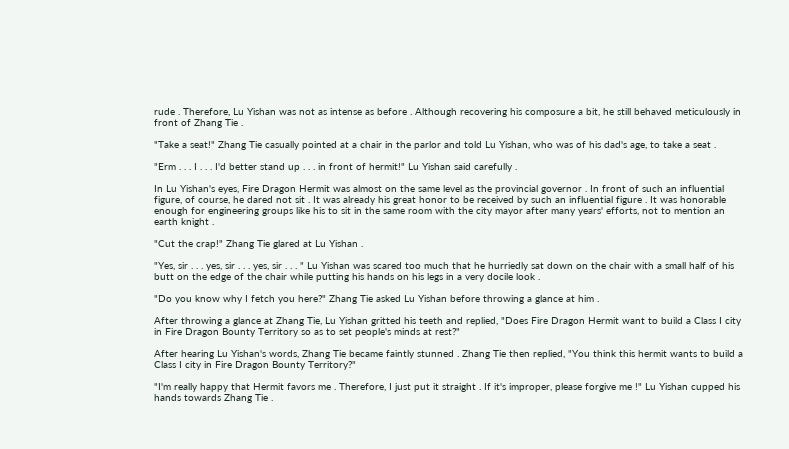rude . Therefore, Lu Yishan was not as intense as before . Although recovering his composure a bit, he still behaved meticulously in front of Zhang Tie .

"Take a seat!" Zhang Tie casually pointed at a chair in the parlor and told Lu Yishan, who was of his dad's age, to take a seat .

"Erm . . . I . . . I'd better stand up . . . in front of hermit!" Lu Yishan said carefully .

In Lu Yishan's eyes, Fire Dragon Hermit was almost on the same level as the provincial governor . In front of such an influential figure, of course, he dared not sit . It was already his great honor to be received by such an influential figure . It was honorable enough for engineering groups like his to sit in the same room with the city mayor after many years' efforts, not to mention an earth knight .

"Cut the crap!" Zhang Tie glared at Lu Yishan .

"Yes, sir . . . yes, sir . . . yes, sir . . . " Lu Yishan was scared too much that he hurriedly sat down on the chair with a small half of his butt on the edge of the chair while putting his hands on his legs in a very docile look .

"Do you know why I fetch you here?" Zhang Tie asked Lu Yishan before throwing a glance at him .

After throwing a glance at Zhang Tie, Lu Yishan gritted his teeth and replied, "Does Fire Dragon Hermit want to build a Class I city in Fire Dragon Bounty Territory so as to set people's minds at rest?"

After hearing Lu Yishan's words, Zhang Tie became faintly stunned . Zhang Tie then replied, "You think this hermit wants to build a Class I city in Fire Dragon Bounty Territory?"

"I'm really happy that Hermit favors me . Therefore, I just put it straight . If it's improper, please forgive me !" Lu Yishan cupped his hands towards Zhang Tie .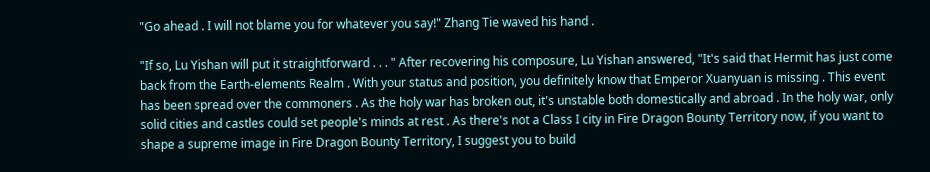"Go ahead . I will not blame you for whatever you say!" Zhang Tie waved his hand .

"If so, Lu Yishan will put it straightforward . . . " After recovering his composure, Lu Yishan answered, "It's said that Hermit has just come back from the Earth-elements Realm . With your status and position, you definitely know that Emperor Xuanyuan is missing . This event has been spread over the commoners . As the holy war has broken out, it's unstable both domestically and abroad . In the holy war, only solid cities and castles could set people's minds at rest . As there's not a Class I city in Fire Dragon Bounty Territory now, if you want to shape a supreme image in Fire Dragon Bounty Territory, I suggest you to build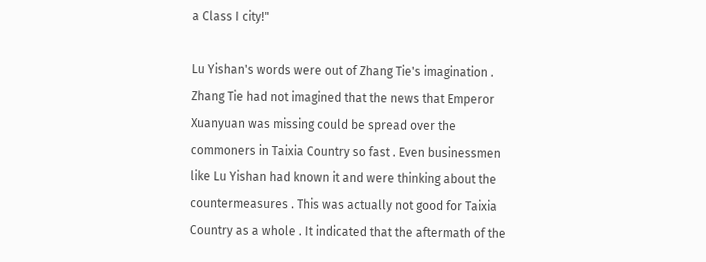a Class I city!"

Lu Yishan's words were out of Zhang Tie's imagination . Zhang Tie had not imagined that the news that Emperor Xuanyuan was missing could be spread over the commoners in Taixia Country so fast . Even businessmen like Lu Yishan had known it and were thinking about the countermeasures . This was actually not good for Taixia Country as a whole . It indicated that the aftermath of the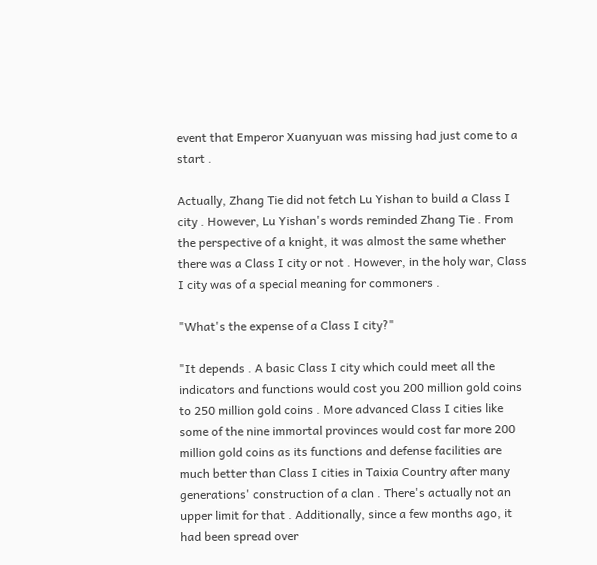event that Emperor Xuanyuan was missing had just come to a start .

Actually, Zhang Tie did not fetch Lu Yishan to build a Class I city . However, Lu Yishan's words reminded Zhang Tie . From the perspective of a knight, it was almost the same whether there was a Class I city or not . However, in the holy war, Class I city was of a special meaning for commoners .

"What's the expense of a Class I city?"

"It depends . A basic Class I city which could meet all the indicators and functions would cost you 200 million gold coins to 250 million gold coins . More advanced Class I cities like some of the nine immortal provinces would cost far more 200 million gold coins as its functions and defense facilities are much better than Class I cities in Taixia Country after many generations' construction of a clan . There's actually not an upper limit for that . Additionally, since a few months ago, it had been spread over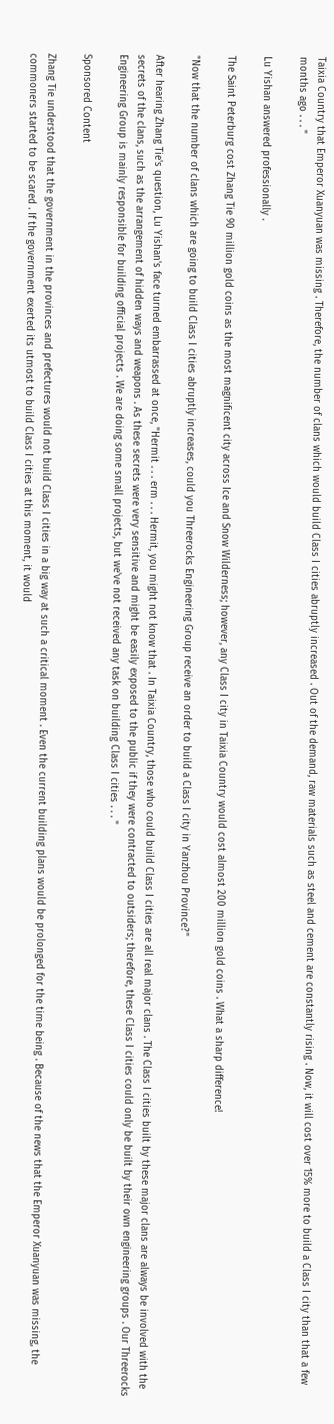Taixia Country that Emperor Xuanyuan was missing . Therefore, the number of clans which would build Class I cities abruptly increased . Out of the demand, raw materials such as steel and cement are constantly rising . Now, it will cost over 15% more to build a Class I city than that a few months ago . . . "

Lu Yishan answered professionally .

The Saint Peterburg cost Zhang Tie 90 million gold coins as the most magnificent city across Ice and Snow Wilderness; however, any Class I city in Taixia Country would cost almost 200 million gold coins . What a sharp difference!

"Now that the number of clans which are going to build Class I cities abruptly increases, could you Threerocks Engineering Group receive an order to build a Class I city in Yanzhou Province?"

After hearing Zhang Tie's question, Lu Yishan's face turned embarrassed at once, "Hermit . . . erm . . . Hermit, you might not know that . In Taixia Country, those who could build Class I cities are all real major clans . The Class I cities built by these major clans are always be involved with the secrets of the clans, such as the arrangement of hidden ways and weapons . As these secrets were very sensitive and might be easily exposed to the public if they were contracted to outsiders; therefore, these Class I cities could only be built by their own engineering groups . Our Threerocks Engineering Group is mainly responsible for building official projects . We are doing some small projects, but we've not received any task on building Class I cities . . . "

Sponsored Content

Zhang Tie understood that the government in the provinces and prefectures would not build Class I cities in a big way at such a critical moment . Even the current building plans would be prolonged for the time being . Because of the news that the Emperor Xuanyuan was missing, the commoners started to be scared . If the government exerted its utmost to build Class I cities at this moment, it would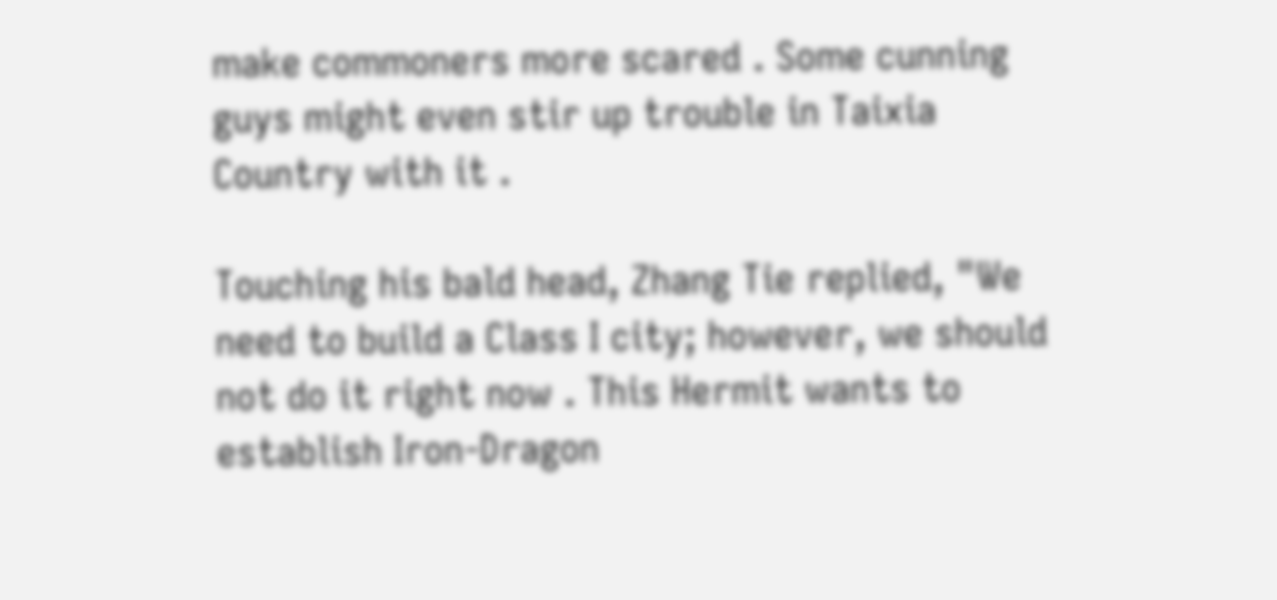make commoners more scared . Some cunning guys might even stir up trouble in Taixia Country with it .

Touching his bald head, Zhang Tie replied, "We need to build a Class I city; however, we should not do it right now . This Hermit wants to establish Iron-Dragon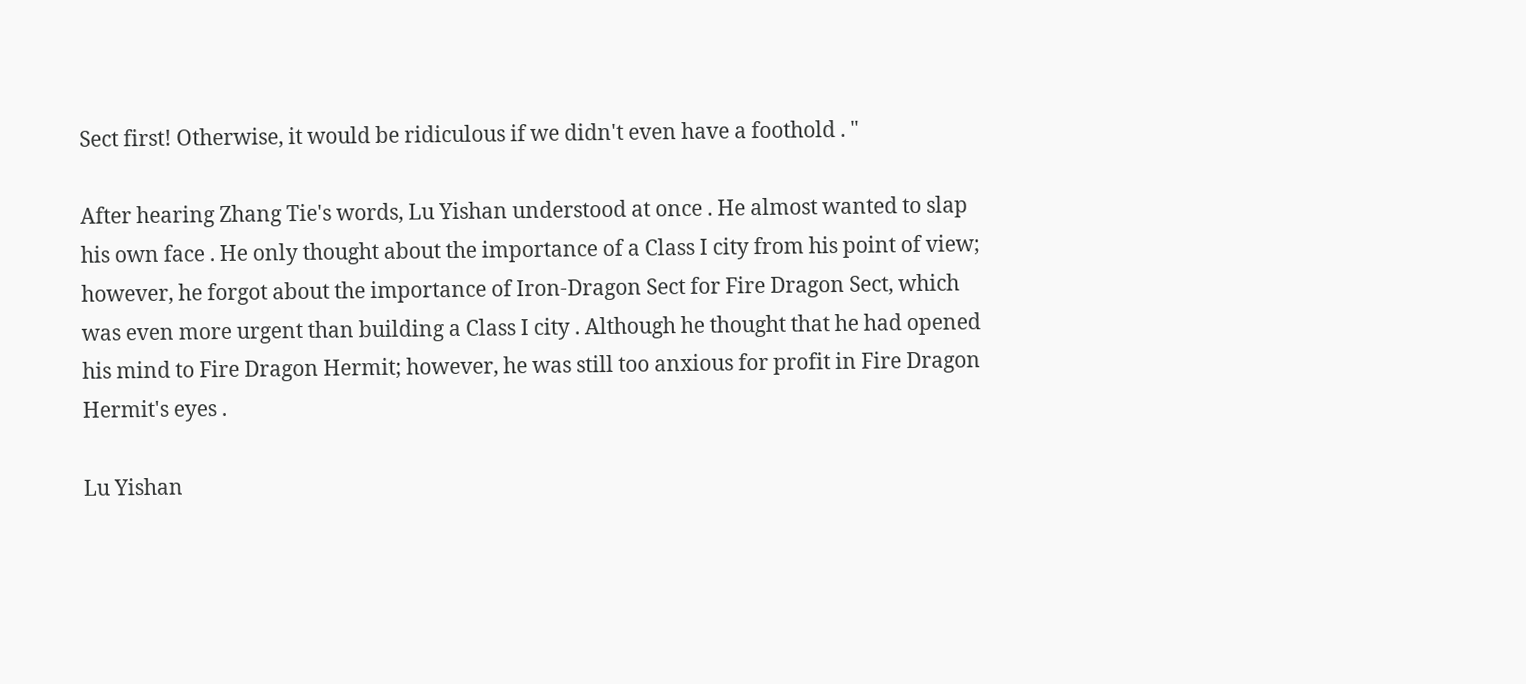Sect first! Otherwise, it would be ridiculous if we didn't even have a foothold . "

After hearing Zhang Tie's words, Lu Yishan understood at once . He almost wanted to slap his own face . He only thought about the importance of a Class I city from his point of view; however, he forgot about the importance of Iron-Dragon Sect for Fire Dragon Sect, which was even more urgent than building a Class I city . Although he thought that he had opened his mind to Fire Dragon Hermit; however, he was still too anxious for profit in Fire Dragon Hermit's eyes .

Lu Yishan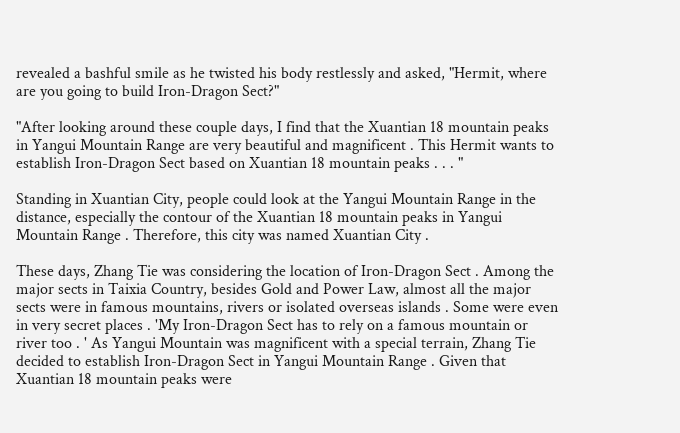revealed a bashful smile as he twisted his body restlessly and asked, "Hermit, where are you going to build Iron-Dragon Sect?"

"After looking around these couple days, I find that the Xuantian 18 mountain peaks in Yangui Mountain Range are very beautiful and magnificent . This Hermit wants to establish Iron-Dragon Sect based on Xuantian 18 mountain peaks . . . "

Standing in Xuantian City, people could look at the Yangui Mountain Range in the distance, especially the contour of the Xuantian 18 mountain peaks in Yangui Mountain Range . Therefore, this city was named Xuantian City .

These days, Zhang Tie was considering the location of Iron-Dragon Sect . Among the major sects in Taixia Country, besides Gold and Power Law, almost all the major sects were in famous mountains, rivers or isolated overseas islands . Some were even in very secret places . 'My Iron-Dragon Sect has to rely on a famous mountain or river too . ' As Yangui Mountain was magnificent with a special terrain, Zhang Tie decided to establish Iron-Dragon Sect in Yangui Mountain Range . Given that Xuantian 18 mountain peaks were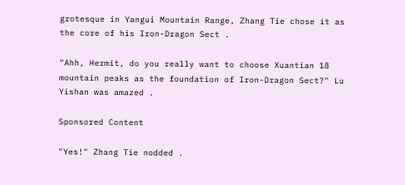grotesque in Yangui Mountain Range, Zhang Tie chose it as the core of his Iron-Dragon Sect .

"Ahh, Hermit, do you really want to choose Xuantian 18 mountain peaks as the foundation of Iron-Dragon Sect?" Lu Yishan was amazed .

Sponsored Content

"Yes!" Zhang Tie nodded .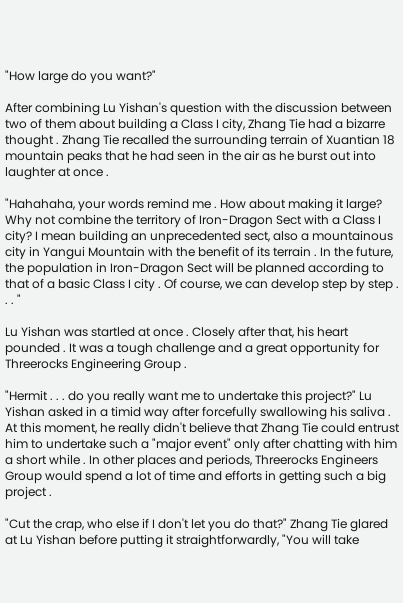"How large do you want?"

After combining Lu Yishan's question with the discussion between two of them about building a Class I city, Zhang Tie had a bizarre thought . Zhang Tie recalled the surrounding terrain of Xuantian 18 mountain peaks that he had seen in the air as he burst out into laughter at once .

"Hahahaha, your words remind me . How about making it large? Why not combine the territory of Iron-Dragon Sect with a Class I city? I mean building an unprecedented sect, also a mountainous city in Yangui Mountain with the benefit of its terrain . In the future, the population in Iron-Dragon Sect will be planned according to that of a basic Class I city . Of course, we can develop step by step . . . "

Lu Yishan was startled at once . Closely after that, his heart pounded . It was a tough challenge and a great opportunity for Threerocks Engineering Group .

"Hermit . . . do you really want me to undertake this project?" Lu Yishan asked in a timid way after forcefully swallowing his saliva . At this moment, he really didn't believe that Zhang Tie could entrust him to undertake such a "major event" only after chatting with him a short while . In other places and periods, Threerocks Engineers Group would spend a lot of time and efforts in getting such a big project .

"Cut the crap, who else if I don't let you do that?" Zhang Tie glared at Lu Yishan before putting it straightforwardly, "You will take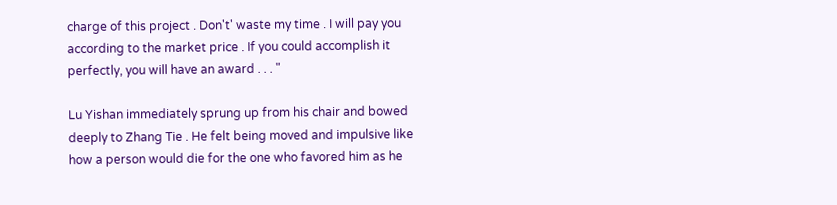charge of this project . Don't' waste my time . I will pay you according to the market price . If you could accomplish it perfectly, you will have an award . . . "

Lu Yishan immediately sprung up from his chair and bowed deeply to Zhang Tie . He felt being moved and impulsive like how a person would die for the one who favored him as he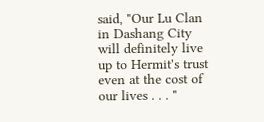said, "Our Lu Clan in Dashang City will definitely live up to Hermit's trust even at the cost of our lives . . . "